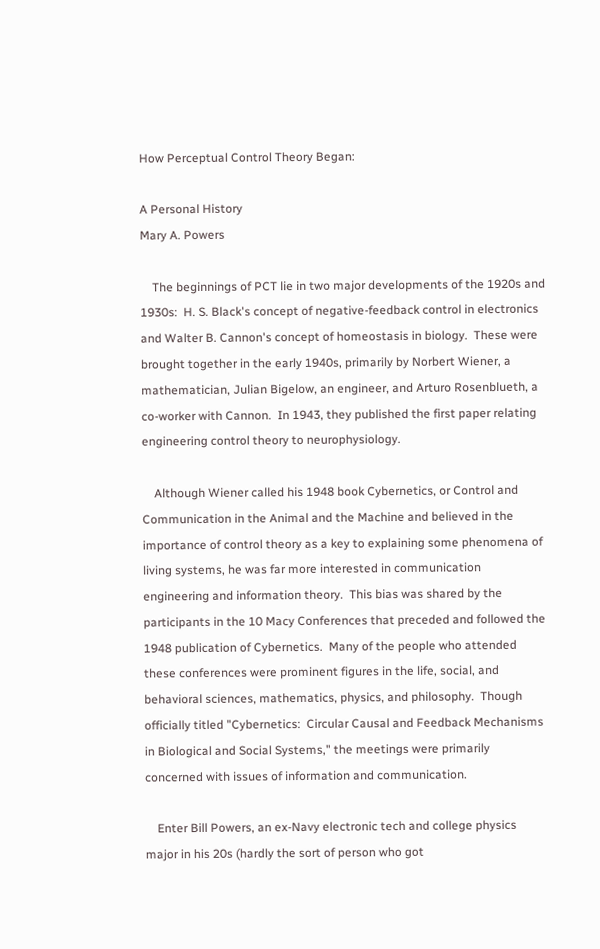How Perceptual Control Theory Began:

A Personal History
Mary A. Powers

    The beginnings of PCT lie in two major developments of the 1920s and 1930s:  H. S. Black's concept of negative-feedback control in electronics and Walter B. Cannon's concept of homeostasis in biology.  These were brought together in the early 1940s, primarily by Norbert Wiener, a mathematician, Julian Bigelow, an engineer, and Arturo Rosenblueth, a co-worker with Cannon.  In 1943, they published the first paper relating engineering control theory to neurophysiology.

    Although Wiener called his 1948 book Cybernetics, or Control and Communication in the Animal and the Machine and believed in the importance of control theory as a key to explaining some phenomena of living systems, he was far more interested in communication engineering and information theory.  This bias was shared by the participants in the 10 Macy Conferences that preceded and followed the 1948 publication of Cybernetics.  Many of the people who attended these conferences were prominent figures in the life, social, and behavioral sciences, mathematics, physics, and philosophy.  Though officially titled "Cybernetics:  Circular Causal and Feedback Mechanisms in Biological and Social Systems," the meetings were primarily concerned with issues of information and communication.

    Enter Bill Powers, an ex-Navy electronic tech and college physics major in his 20s (hardly the sort of person who got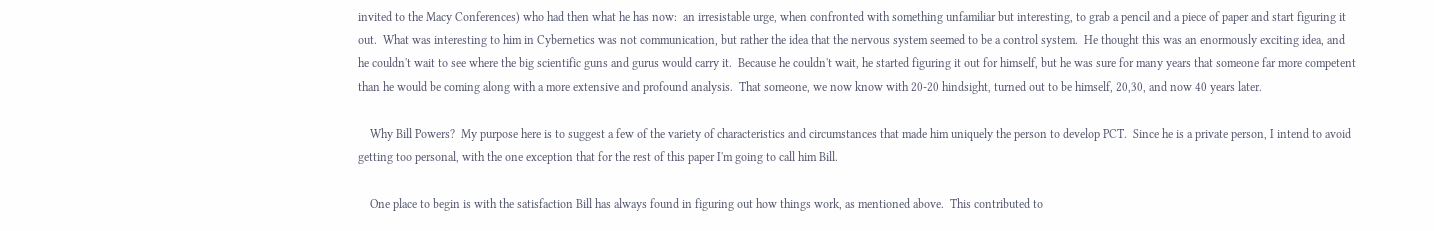invited to the Macy Conferences) who had then what he has now:  an irresistable urge, when confronted with something unfamiliar but interesting, to grab a pencil and a piece of paper and start figuring it out.  What was interesting to him in Cybernetics was not communication, but rather the idea that the nervous system seemed to be a control system.  He thought this was an enormously exciting idea, and he couldn't wait to see where the big scientific guns and gurus would carry it.  Because he couldn't wait, he started figuring it out for himself, but he was sure for many years that someone far more competent than he would be coming along with a more extensive and profound analysis.  That someone, we now know with 20-20 hindsight, turned out to be himself, 20,30, and now 40 years later.

    Why Bill Powers?  My purpose here is to suggest a few of the variety of characteristics and circumstances that made him uniquely the person to develop PCT.  Since he is a private person, I intend to avoid getting too personal, with the one exception that for the rest of this paper I'm going to call him Bill.

    One place to begin is with the satisfaction Bill has always found in figuring out how things work, as mentioned above.  This contributed to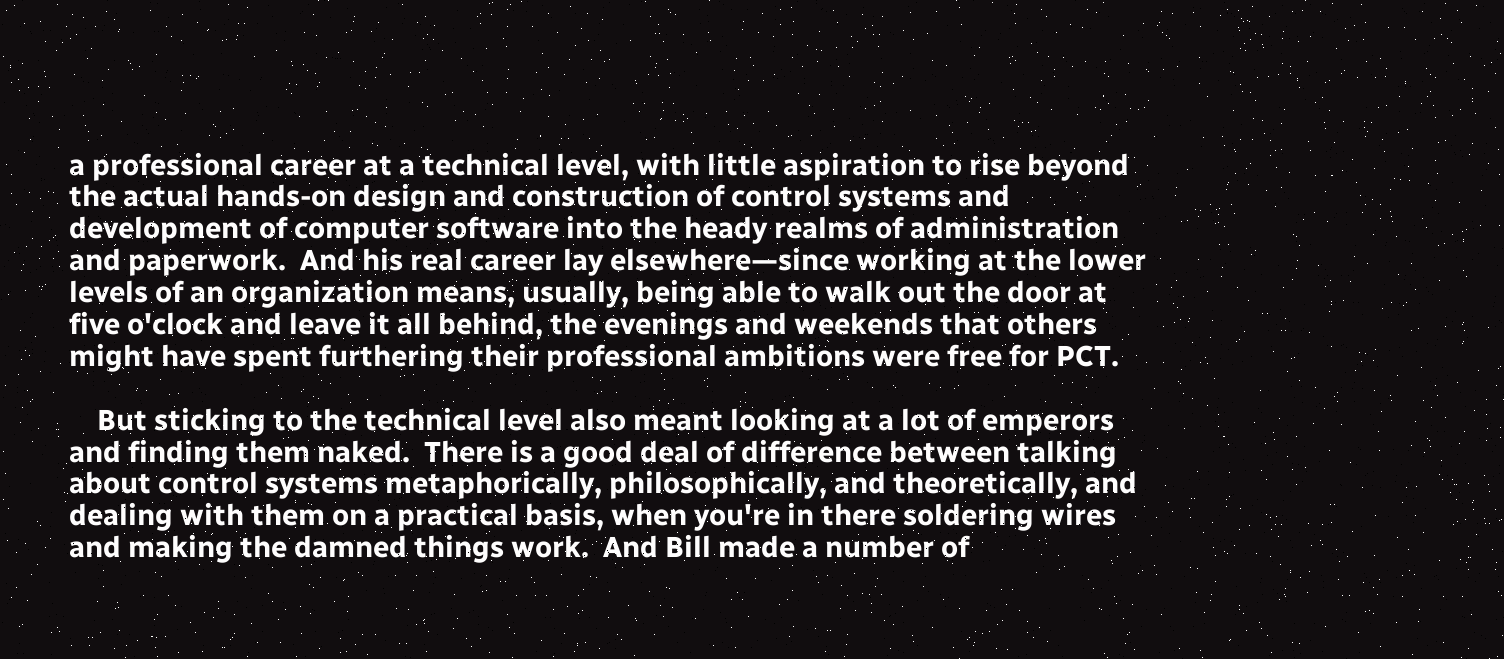a professional career at a technical level, with little aspiration to rise beyond the actual hands-on design and construction of control systems and development of computer software into the heady realms of administration and paperwork.  And his real career lay elsewhere—since working at the lower levels of an organization means, usually, being able to walk out the door at five o'clock and leave it all behind, the evenings and weekends that others might have spent furthering their professional ambitions were free for PCT.

    But sticking to the technical level also meant looking at a lot of emperors and finding them naked.  There is a good deal of difference between talking about control systems metaphorically, philosophically, and theoretically, and dealing with them on a practical basis, when you're in there soldering wires and making the damned things work.  And Bill made a number of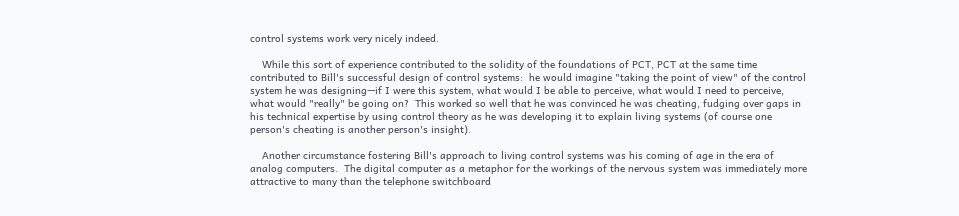control systems work very nicely indeed.

    While this sort of experience contributed to the solidity of the foundations of PCT, PCT at the same time contributed to Bill's successful design of control systems:  he would imagine "taking the point of view" of the control system he was designing—if I were this system, what would I be able to perceive, what would I need to perceive, what would "really" be going on?  This worked so well that he was convinced he was cheating, fudging over gaps in his technical expertise by using control theory as he was developing it to explain living systems (of course one person's cheating is another person's insight).

    Another circumstance fostering Bill's approach to living control systems was his coming of age in the era of analog computers.  The digital computer as a metaphor for the workings of the nervous system was immediately more attractive to many than the telephone switchboard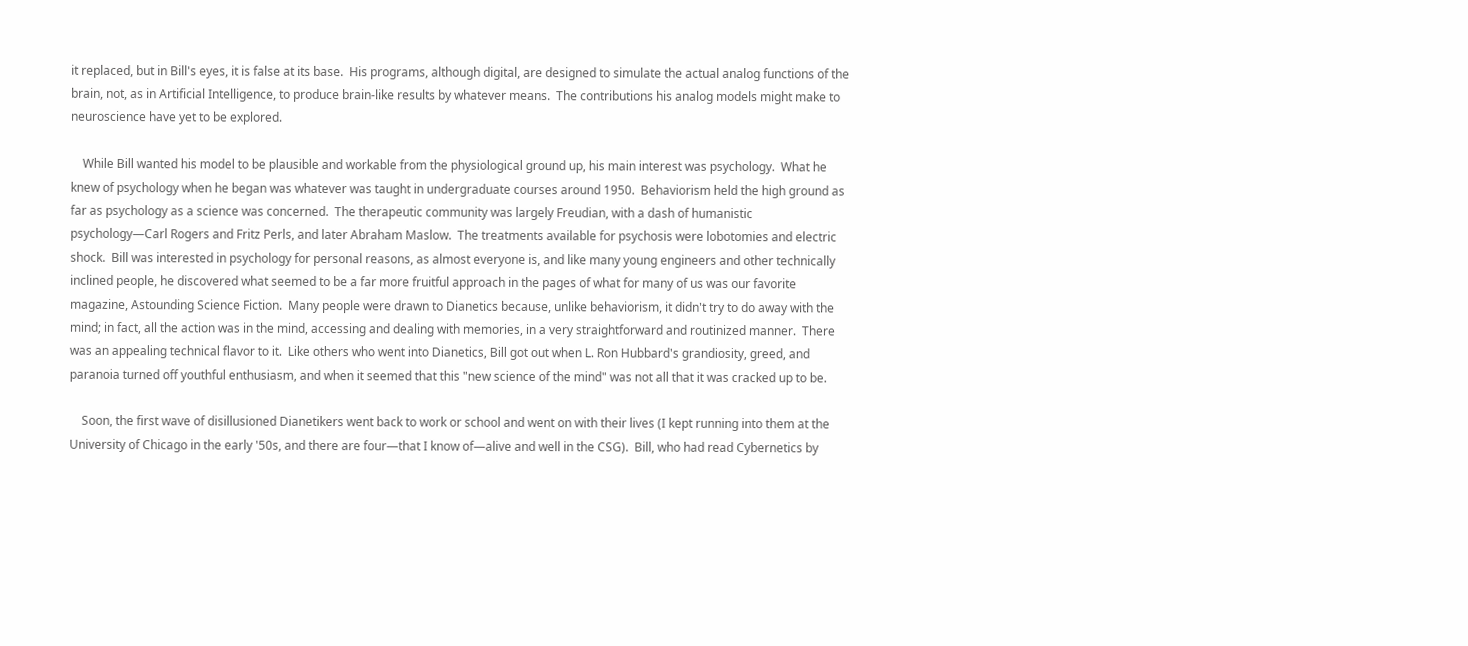it replaced, but in Bill's eyes, it is false at its base.  His programs, although digital, are designed to simulate the actual analog functions of the brain, not, as in Artificial Intelligence, to produce brain-like results by whatever means.  The contributions his analog models might make to neuroscience have yet to be explored.

    While Bill wanted his model to be plausible and workable from the physiological ground up, his main interest was psychology.  What he knew of psychology when he began was whatever was taught in undergraduate courses around 1950.  Behaviorism held the high ground as far as psychology as a science was concerned.  The therapeutic community was largely Freudian, with a dash of humanistic psychology—Carl Rogers and Fritz Perls, and later Abraham Maslow.  The treatments available for psychosis were lobotomies and electric shock.  Bill was interested in psychology for personal reasons, as almost everyone is, and like many young engineers and other technically inclined people, he discovered what seemed to be a far more fruitful approach in the pages of what for many of us was our favorite magazine, Astounding Science Fiction.  Many people were drawn to Dianetics because, unlike behaviorism, it didn't try to do away with the mind; in fact, all the action was in the mind, accessing and dealing with memories, in a very straightforward and routinized manner.  There was an appealing technical flavor to it.  Like others who went into Dianetics, Bill got out when L. Ron Hubbard's grandiosity, greed, and paranoia turned off youthful enthusiasm, and when it seemed that this "new science of the mind" was not all that it was cracked up to be.

    Soon, the first wave of disillusioned Dianetikers went back to work or school and went on with their lives (I kept running into them at the University of Chicago in the early '50s, and there are four—that I know of—alive and well in the CSG).  Bill, who had read Cybernetics by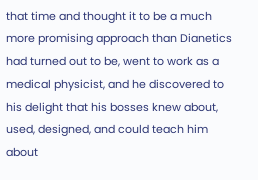that time and thought it to be a much more promising approach than Dianetics had turned out to be, went to work as a medical physicist, and he discovered to his delight that his bosses knew about, used, designed, and could teach him about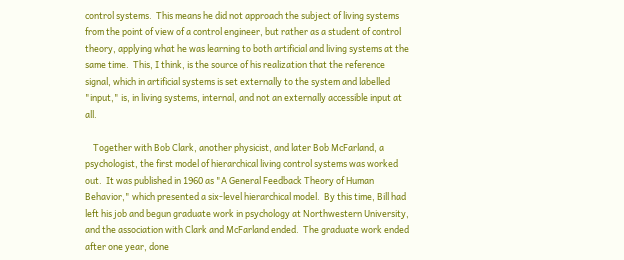control systems.  This means he did not approach the subject of living systems from the point of view of a control engineer, but rather as a student of control theory, applying what he was learning to both artificial and living systems at the same time.  This, I think, is the source of his realization that the reference signal, which in artificial systems is set externally to the system and labelled "input," is, in living systems, internal, and not an externally accessible input at all.

    Together with Bob Clark, another physicist, and later Bob McFarland, a psychologist, the first model of hierarchical living control systems was worked out.  It was published in 1960 as "A General Feedback Theory of Human Behavior," which presented a six-level hierarchical model.  By this time, Bill had left his job and begun graduate work in psychology at Northwestern University, and the association with Clark and McFarland ended.  The graduate work ended after one year, done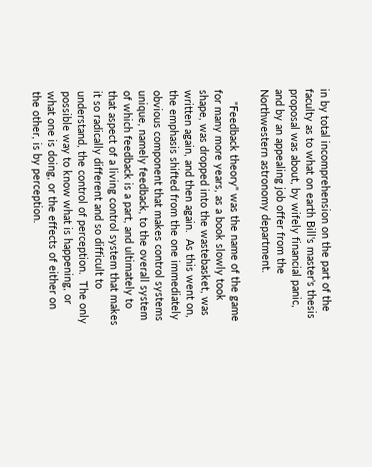in by total incomprehension on the part of the faculty as to what on earth Bill's master's thesis proposal was about, by wifely financial panic, and by an appealing job offer from the Northwestern astronomy department.

    "Feedback theory" was the name of the game for many more years, as a book slowly took shape, was dropped into the wastebasket, was written again, and then again.  As this went on, the emphasis shifted from the one immediately obvious component that makes control systems unique, namely feedback, to the overall system of which feedback is a part, and ultimately to that aspect of a living control system that makes it so radically different and so difficult to understand, the control of perception.  The only possible way to know what is happening, or what one is doing, or the effects of either on the other, is by perception.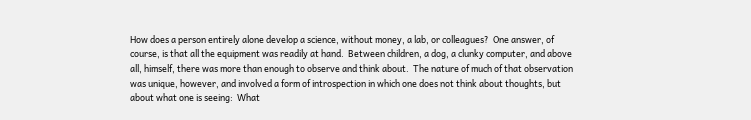How does a person entirely alone develop a science, without money, a lab, or colleagues?  One answer, of course, is that all the equipment was readily at hand.  Between children, a dog, a clunky computer, and above all, himself, there was more than enough to observe and think about.  The nature of much of that observation was unique, however, and involved a form of introspection in which one does not think about thoughts, but about what one is seeing:  What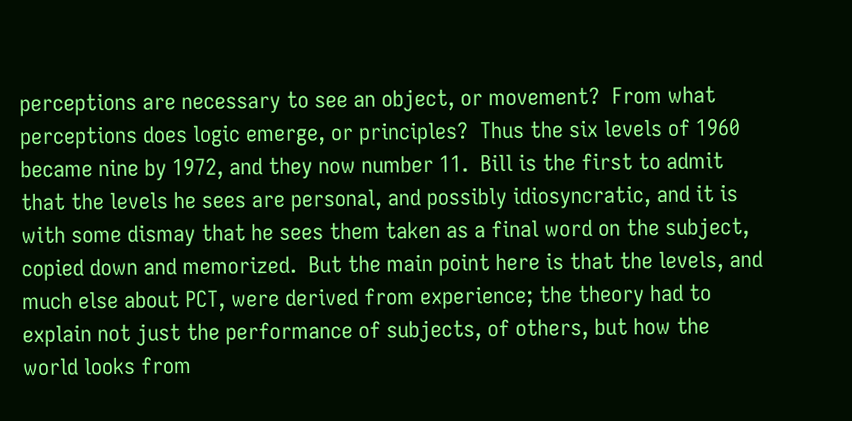perceptions are necessary to see an object, or movement?  From what perceptions does logic emerge, or principles?  Thus the six levels of 1960 became nine by 1972, and they now number 11.  Bill is the first to admit that the levels he sees are personal, and possibly idiosyncratic, and it is with some dismay that he sees them taken as a final word on the subject, copied down and memorized.  But the main point here is that the levels, and much else about PCT, were derived from experience; the theory had to explain not just the performance of subjects, of others, but how the world looks from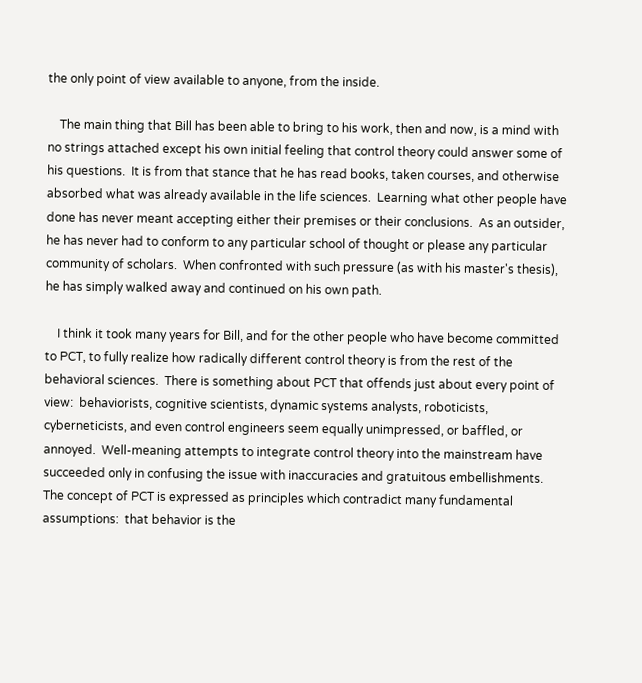the only point of view available to anyone, from the inside.

    The main thing that Bill has been able to bring to his work, then and now, is a mind with no strings attached except his own initial feeling that control theory could answer some of his questions.  It is from that stance that he has read books, taken courses, and otherwise absorbed what was already available in the life sciences.  Learning what other people have done has never meant accepting either their premises or their conclusions.  As an outsider, he has never had to conform to any particular school of thought or please any particular community of scholars.  When confronted with such pressure (as with his master's thesis), he has simply walked away and continued on his own path.

    I think it took many years for Bill, and for the other people who have become committed to PCT, to fully realize how radically different control theory is from the rest of the behavioral sciences.  There is something about PCT that offends just about every point of view:  behaviorists, cognitive scientists, dynamic systems analysts, roboticists, cyberneticists, and even control engineers seem equally unimpressed, or baffled, or annoyed.  Well-meaning attempts to integrate control theory into the mainstream have succeeded only in confusing the issue with inaccuracies and gratuitous embellishments.  The concept of PCT is expressed as principles which contradict many fundamental assumptions:  that behavior is the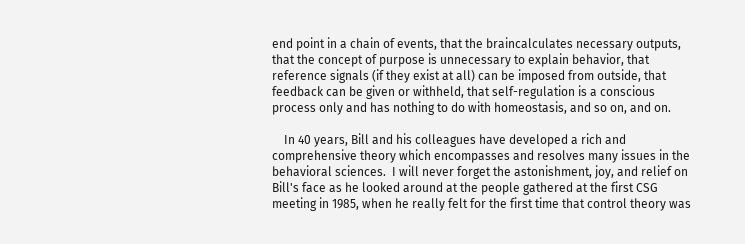end point in a chain of events, that the braincalculates necessary outputs, that the concept of purpose is unnecessary to explain behavior, that reference signals (if they exist at all) can be imposed from outside, that feedback can be given or withheld, that self-regulation is a conscious process only and has nothing to do with homeostasis, and so on, and on.

    In 40 years, Bill and his colleagues have developed a rich and comprehensive theory which encompasses and resolves many issues in the behavioral sciences.  I will never forget the astonishment, joy, and relief on Bill's face as he looked around at the people gathered at the first CSG meeting in 1985, when he really felt for the first time that control theory was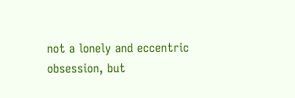not a lonely and eccentric obsession, but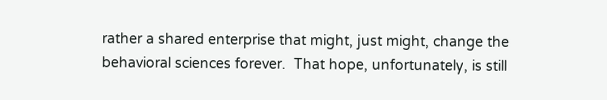rather a shared enterprise that might, just might, change the behavioral sciences forever.  That hope, unfortunately, is still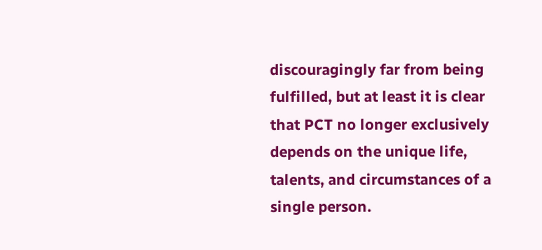discouragingly far from being fulfilled, but at least it is clear that PCT no longer exclusively depends on the unique life, talents, and circumstances of a single person.